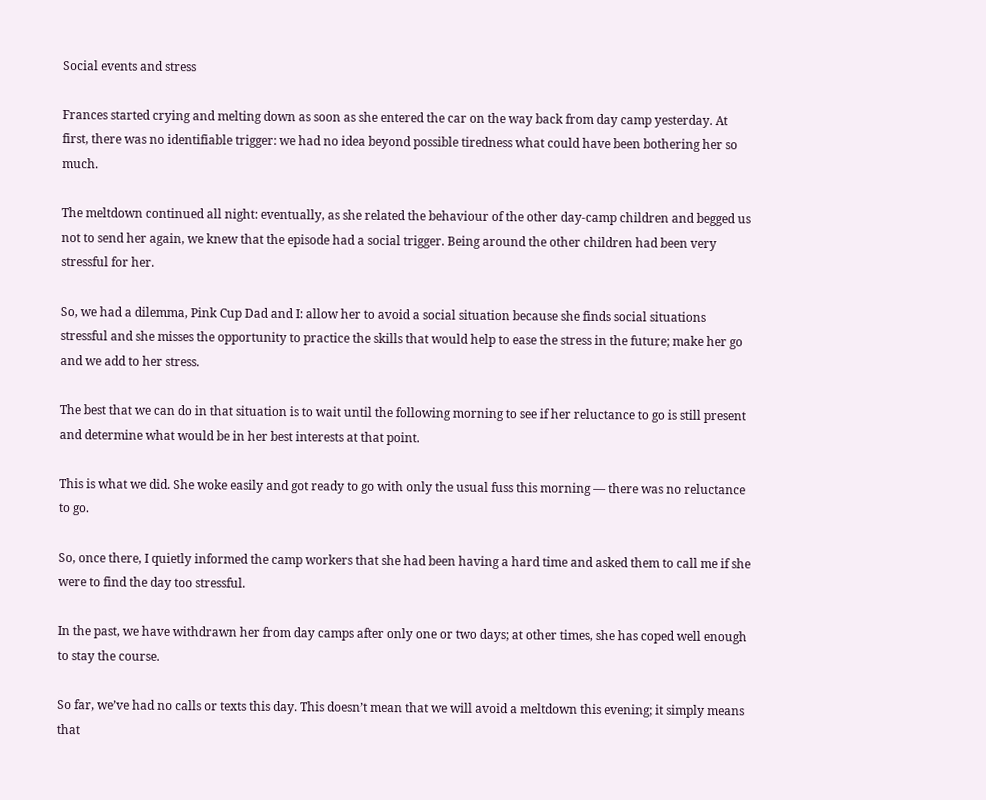Social events and stress

Frances started crying and melting down as soon as she entered the car on the way back from day camp yesterday. At first, there was no identifiable trigger: we had no idea beyond possible tiredness what could have been bothering her so much.

The meltdown continued all night: eventually, as she related the behaviour of the other day-camp children and begged us not to send her again, we knew that the episode had a social trigger. Being around the other children had been very stressful for her.

So, we had a dilemma, Pink Cup Dad and I: allow her to avoid a social situation because she finds social situations stressful and she misses the opportunity to practice the skills that would help to ease the stress in the future; make her go and we add to her stress.

The best that we can do in that situation is to wait until the following morning to see if her reluctance to go is still present and determine what would be in her best interests at that point.

This is what we did. She woke easily and got ready to go with only the usual fuss this morning — there was no reluctance to go.

So, once there, I quietly informed the camp workers that she had been having a hard time and asked them to call me if she were to find the day too stressful.

In the past, we have withdrawn her from day camps after only one or two days; at other times, she has coped well enough to stay the course.

So far, we’ve had no calls or texts this day. This doesn’t mean that we will avoid a meltdown this evening; it simply means that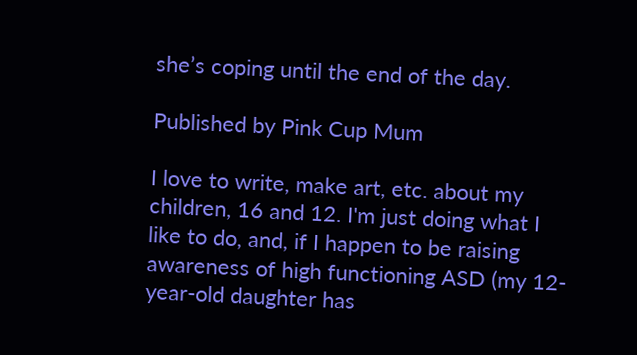she’s coping until the end of the day.

Published by Pink Cup Mum

I love to write, make art, etc. about my children, 16 and 12. I'm just doing what I like to do, and, if I happen to be raising awareness of high functioning ASD (my 12-year-old daughter has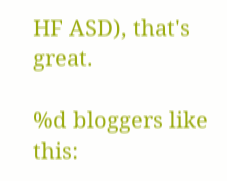HF ASD), that's great.

%d bloggers like this: